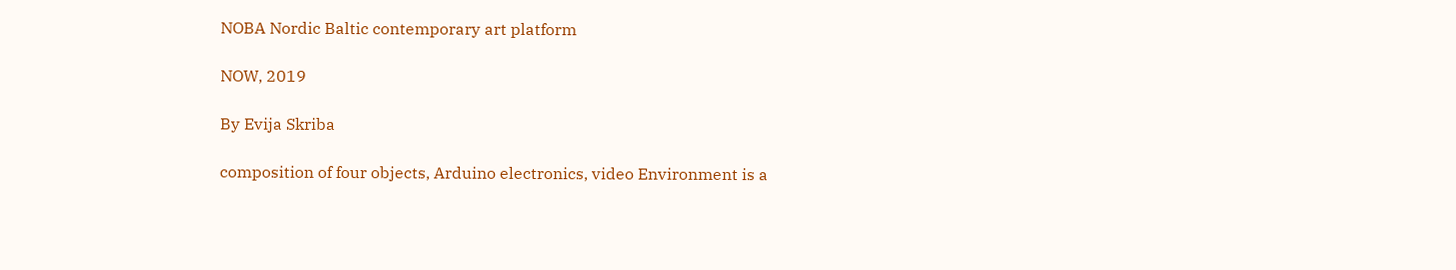NOBA Nordic Baltic contemporary art platform

NOW, 2019

By Evija Skriba

composition of four objects, Arduino electronics, video Environment is a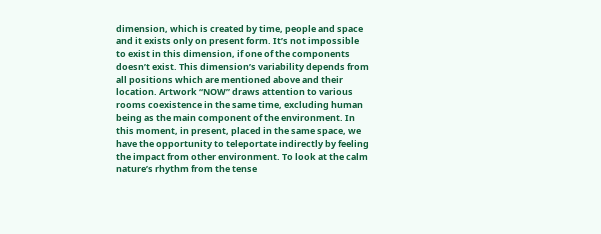dimension, which is created by time, people and space and it exists only on present form. It’s not impossible to exist in this dimension, if one of the components doesn’t exist. This dimension’s variability depends from all positions which are mentioned above and their location. Artwork “NOW” draws attention to various rooms coexistence in the same time, excluding human being as the main component of the environment. In this moment, in present, placed in the same space, we have the opportunity to teleportate indirectly by feeling the impact from other environment. To look at the calm nature’s rhythm from the tense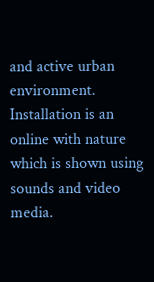and active urban environment. Installation is an online with nature which is shown using sounds and video media.